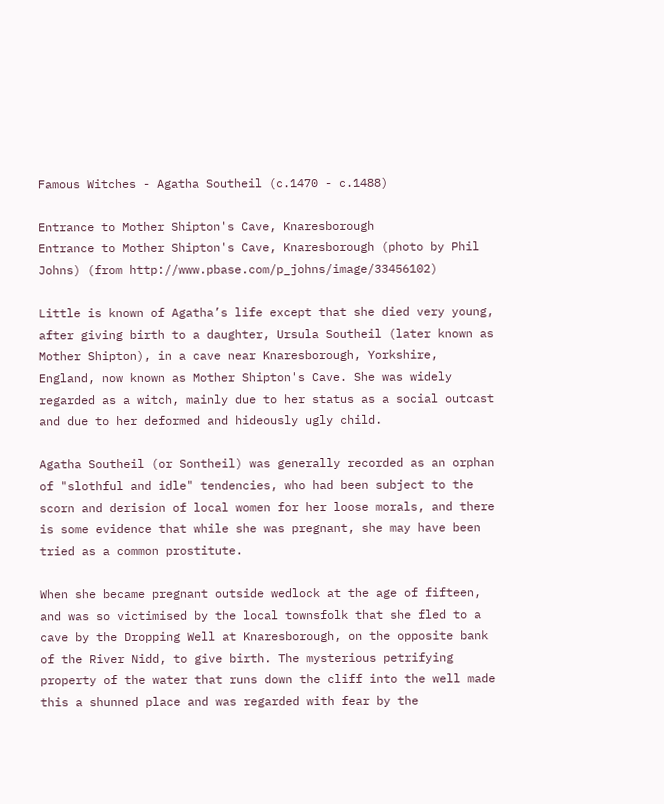Famous Witches - Agatha Southeil (c.1470 - c.1488)

Entrance to Mother Shipton's Cave, Knaresborough
Entrance to Mother Shipton's Cave, Knaresborough (photo by Phil Johns) (from http://www.pbase.com/p_johns/image/33456102)

Little is known of Agatha’s life except that she died very young, after giving birth to a daughter, Ursula Southeil (later known as Mother Shipton), in a cave near Knaresborough, Yorkshire, England, now known as Mother Shipton's Cave. She was widely regarded as a witch, mainly due to her status as a social outcast and due to her deformed and hideously ugly child.

Agatha Southeil (or Sontheil) was generally recorded as an orphan of "slothful and idle" tendencies, who had been subject to the scorn and derision of local women for her loose morals, and there is some evidence that while she was pregnant, she may have been tried as a common prostitute.

When she became pregnant outside wedlock at the age of fifteen, and was so victimised by the local townsfolk that she fled to a cave by the Dropping Well at Knaresborough, on the opposite bank of the River Nidd, to give birth. The mysterious petrifying property of the water that runs down the cliff into the well made this a shunned place and was regarded with fear by the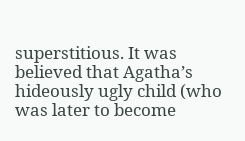superstitious. It was believed that Agatha’s hideously ugly child (who was later to become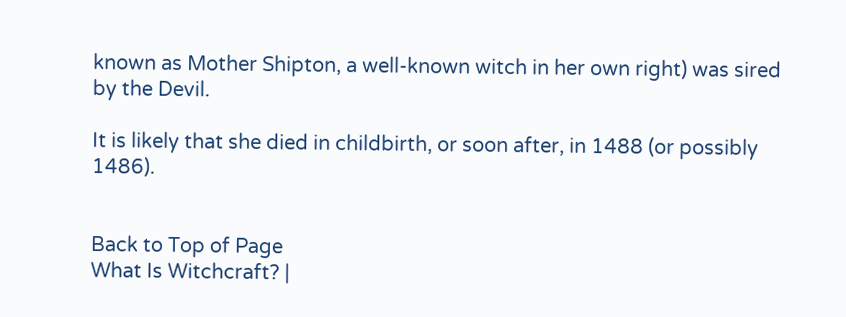known as Mother Shipton, a well-known witch in her own right) was sired by the Devil.

It is likely that she died in childbirth, or soon after, in 1488 (or possibly 1486).


Back to Top of Page
What Is Witchcraft? |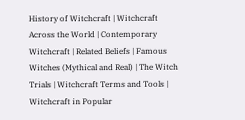History of Witchcraft | Witchcraft Across the World | Contemporary Witchcraft | Related Beliefs | Famous Witches (Mythical and Real) | The Witch Trials | Witchcraft Terms and Tools | Witchcraft in Popular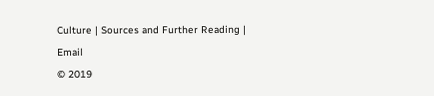Culture | Sources and Further Reading | Email
© 2019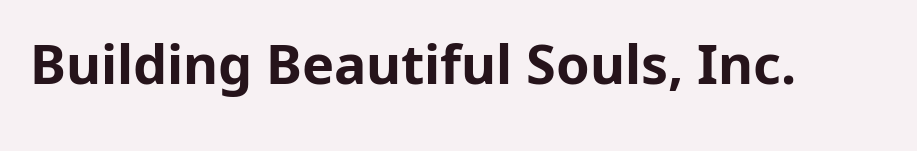Building Beautiful Souls, Inc.